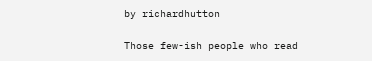by richardhutton

Those few-ish people who read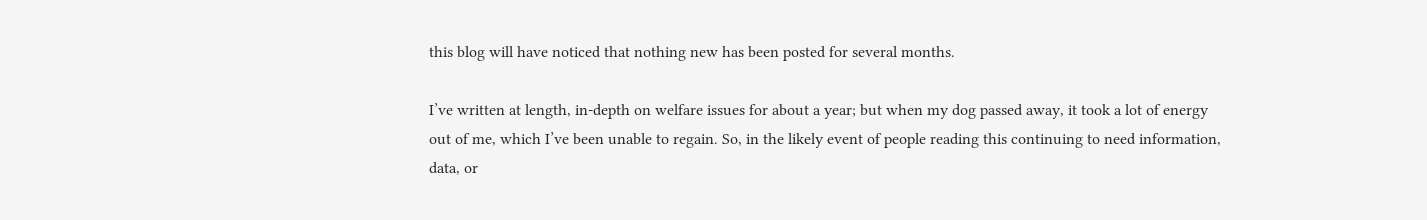this blog will have noticed that nothing new has been posted for several months.

I’ve written at length, in-depth on welfare issues for about a year; but when my dog passed away, it took a lot of energy out of me, which I’ve been unable to regain. So, in the likely event of people reading this continuing to need information, data, or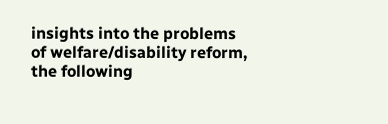insights into the problems of welfare/disability reform, the following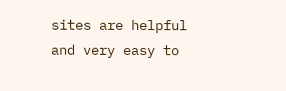sites are helpful and very easy to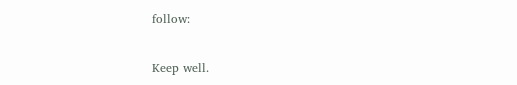follow:


Keep well.